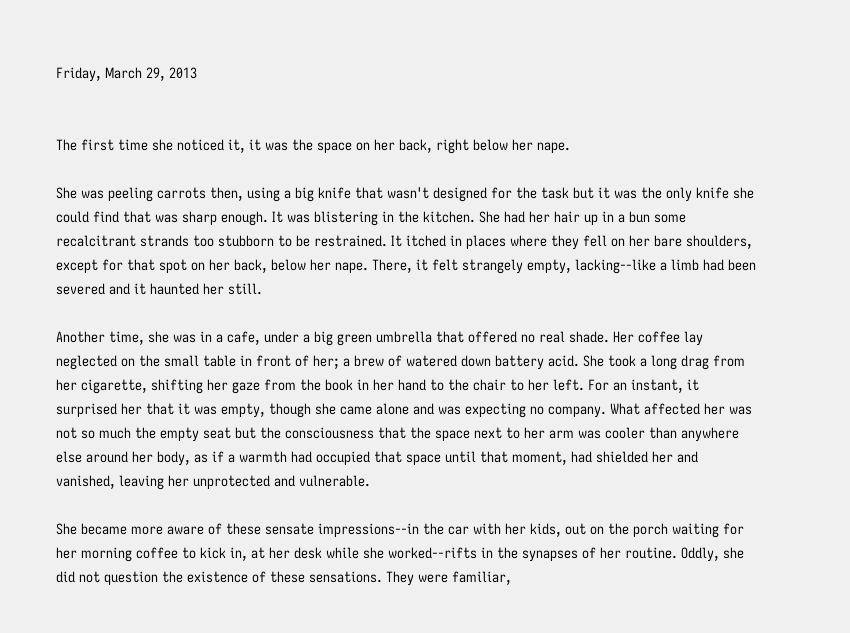Friday, March 29, 2013


The first time she noticed it, it was the space on her back, right below her nape.

She was peeling carrots then, using a big knife that wasn't designed for the task but it was the only knife she could find that was sharp enough. It was blistering in the kitchen. She had her hair up in a bun some recalcitrant strands too stubborn to be restrained. It itched in places where they fell on her bare shoulders, except for that spot on her back, below her nape. There, it felt strangely empty, lacking--like a limb had been severed and it haunted her still.

Another time, she was in a cafe, under a big green umbrella that offered no real shade. Her coffee lay neglected on the small table in front of her; a brew of watered down battery acid. She took a long drag from her cigarette, shifting her gaze from the book in her hand to the chair to her left. For an instant, it surprised her that it was empty, though she came alone and was expecting no company. What affected her was not so much the empty seat but the consciousness that the space next to her arm was cooler than anywhere else around her body, as if a warmth had occupied that space until that moment, had shielded her and vanished, leaving her unprotected and vulnerable.

She became more aware of these sensate impressions--in the car with her kids, out on the porch waiting for her morning coffee to kick in, at her desk while she worked--rifts in the synapses of her routine. Oddly, she did not question the existence of these sensations. They were familiar,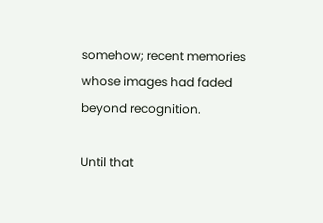somehow; recent memories whose images had faded beyond recognition.

Until that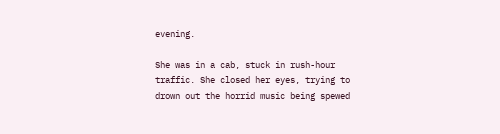evening.

She was in a cab, stuck in rush-hour traffic. She closed her eyes, trying to drown out the horrid music being spewed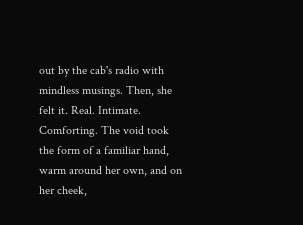out by the cab's radio with mindless musings. Then, she felt it. Real. Intimate. Comforting. The void took the form of a familiar hand, warm around her own, and on her cheek,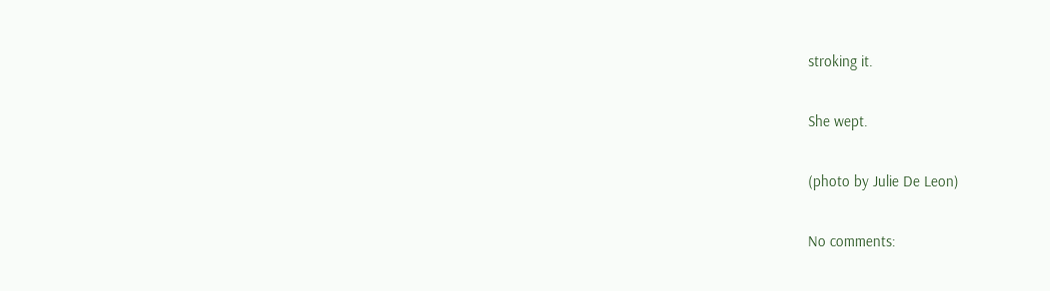stroking it.

She wept.

(photo by Julie De Leon)

No comments: